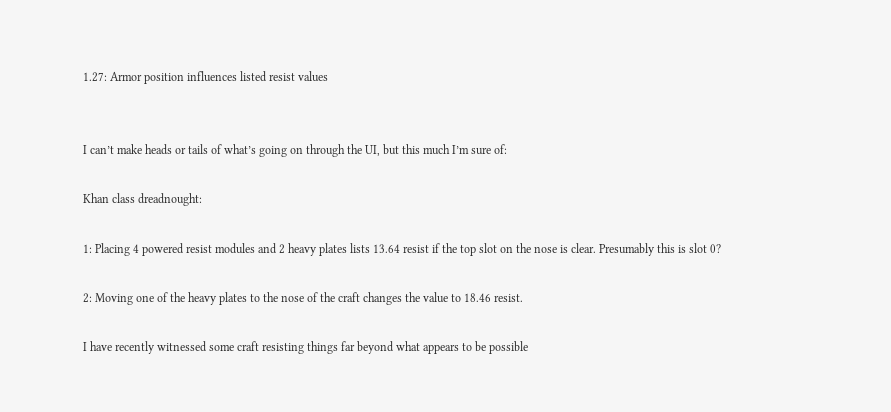1.27: Armor position influences listed resist values


I can’t make heads or tails of what’s going on through the UI, but this much I’m sure of:

Khan class dreadnought:

1: Placing 4 powered resist modules and 2 heavy plates lists 13.64 resist if the top slot on the nose is clear. Presumably this is slot 0?

2: Moving one of the heavy plates to the nose of the craft changes the value to 18.46 resist.

I have recently witnessed some craft resisting things far beyond what appears to be possible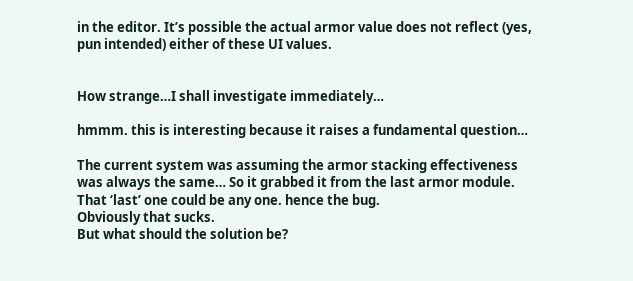in the editor. It’s possible the actual armor value does not reflect (yes, pun intended) either of these UI values.


How strange…I shall investigate immediately…

hmmm. this is interesting because it raises a fundamental question…

The current system was assuming the armor stacking effectiveness was always the same… So it grabbed it from the last armor module. That ‘last’ one could be any one. hence the bug.
Obviously that sucks.
But what should the solution be?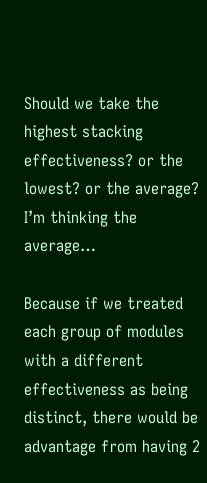Should we take the highest stacking effectiveness? or the lowest? or the average?
I’m thinking the average…

Because if we treated each group of modules with a different effectiveness as being distinct, there would be advantage from having 2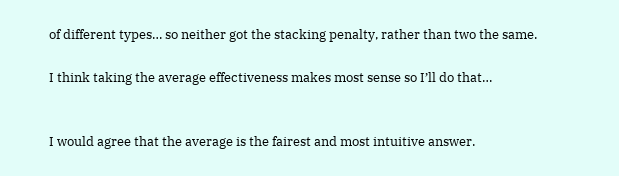of different types… so neither got the stacking penalty, rather than two the same.

I think taking the average effectiveness makes most sense so I’ll do that…


I would agree that the average is the fairest and most intuitive answer.